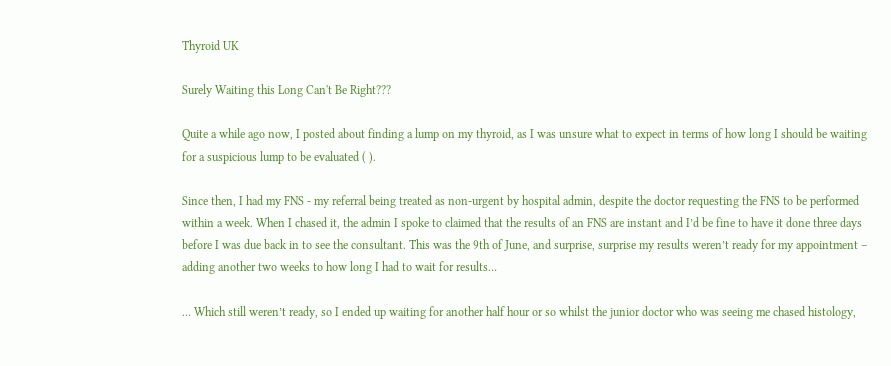Thyroid UK

Surely Waiting this Long Can't Be Right???

Quite a while ago now, I posted about finding a lump on my thyroid, as I was unsure what to expect in terms of how long I should be waiting for a suspicious lump to be evaluated ( ).

Since then, I had my FNS - my referral being treated as non-urgent by hospital admin, despite the doctor requesting the FNS to be performed within a week. When I chased it, the admin I spoke to claimed that the results of an FNS are instant and I’d be fine to have it done three days before I was due back in to see the consultant. This was the 9th of June, and surprise, surprise my results weren’t ready for my appointment – adding another two weeks to how long I had to wait for results…

… Which still weren’t ready, so I ended up waiting for another half hour or so whilst the junior doctor who was seeing me chased histology,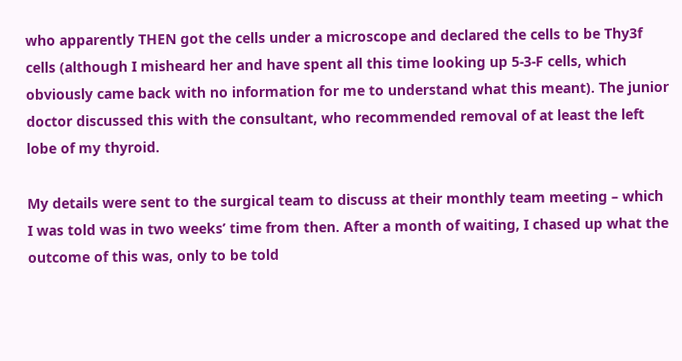who apparently THEN got the cells under a microscope and declared the cells to be Thy3f cells (although I misheard her and have spent all this time looking up 5-3-F cells, which obviously came back with no information for me to understand what this meant). The junior doctor discussed this with the consultant, who recommended removal of at least the left lobe of my thyroid.

My details were sent to the surgical team to discuss at their monthly team meeting – which I was told was in two weeks’ time from then. After a month of waiting, I chased up what the outcome of this was, only to be told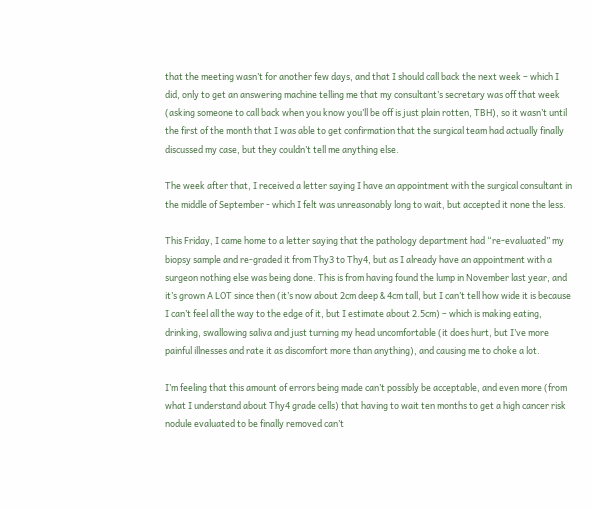that the meeting wasn’t for another few days, and that I should call back the next week – which I did, only to get an answering machine telling me that my consultant’s secretary was off that week (asking someone to call back when you know you’ll be off is just plain rotten, TBH), so it wasn’t until the first of the month that I was able to get confirmation that the surgical team had actually finally discussed my case, but they couldn’t tell me anything else.

The week after that, I received a letter saying I have an appointment with the surgical consultant in the middle of September - which I felt was unreasonably long to wait, but accepted it none the less.

This Friday, I came home to a letter saying that the pathology department had “re-evaluated” my biopsy sample and re-graded it from Thy3 to Thy4, but as I already have an appointment with a surgeon nothing else was being done. This is from having found the lump in November last year, and it’s grown A LOT since then (it’s now about 2cm deep & 4cm tall, but I can’t tell how wide it is because I can’t feel all the way to the edge of it, but I estimate about 2.5cm) – which is making eating, drinking, swallowing saliva and just turning my head uncomfortable (it does hurt, but I’ve more painful illnesses and rate it as discomfort more than anything), and causing me to choke a lot.

I’m feeling that this amount of errors being made can’t possibly be acceptable, and even more (from what I understand about Thy4 grade cells) that having to wait ten months to get a high cancer risk nodule evaluated to be finally removed can’t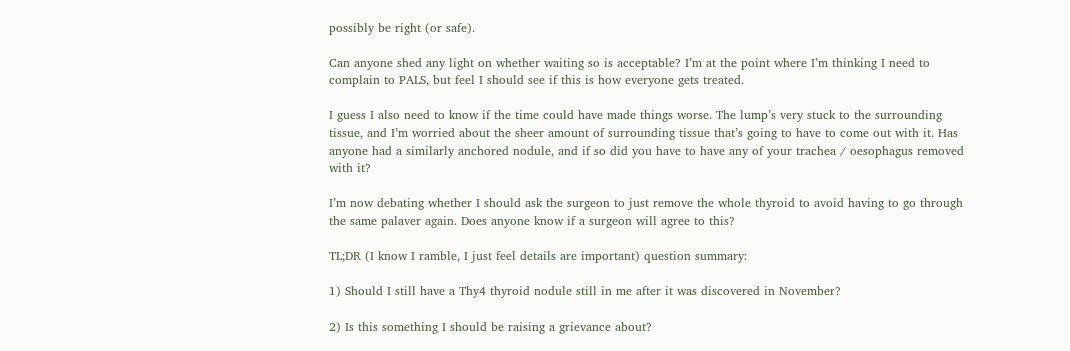possibly be right (or safe).

Can anyone shed any light on whether waiting so is acceptable? I’m at the point where I’m thinking I need to complain to PALS, but feel I should see if this is how everyone gets treated.

I guess I also need to know if the time could have made things worse. The lump’s very stuck to the surrounding tissue, and I’m worried about the sheer amount of surrounding tissue that’s going to have to come out with it. Has anyone had a similarly anchored nodule, and if so did you have to have any of your trachea / oesophagus removed with it?

I’m now debating whether I should ask the surgeon to just remove the whole thyroid to avoid having to go through the same palaver again. Does anyone know if a surgeon will agree to this?

TL;DR (I know I ramble, I just feel details are important) question summary:

1) Should I still have a Thy4 thyroid nodule still in me after it was discovered in November?

2) Is this something I should be raising a grievance about?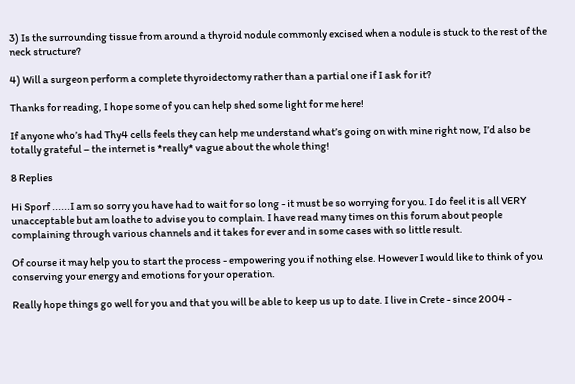3) Is the surrounding tissue from around a thyroid nodule commonly excised when a nodule is stuck to the rest of the neck structure?

4) Will a surgeon perform a complete thyroidectomy rather than a partial one if I ask for it?

Thanks for reading, I hope some of you can help shed some light for me here!

If anyone who’s had Thy4 cells feels they can help me understand what’s going on with mine right now, I’d also be totally grateful – the internet is *really* vague about the whole thing!

8 Replies

Hi Sporf ......I am so sorry you have had to wait for so long - it must be so worrying for you. I do feel it is all VERY unacceptable but am loathe to advise you to complain. I have read many times on this forum about people complaining through various channels and it takes for ever and in some cases with so little result.

Of course it may help you to start the process - empowering you if nothing else. However I would like to think of you conserving your energy and emotions for your operation.

Really hope things go well for you and that you will be able to keep us up to date. I live in Crete - since 2004 -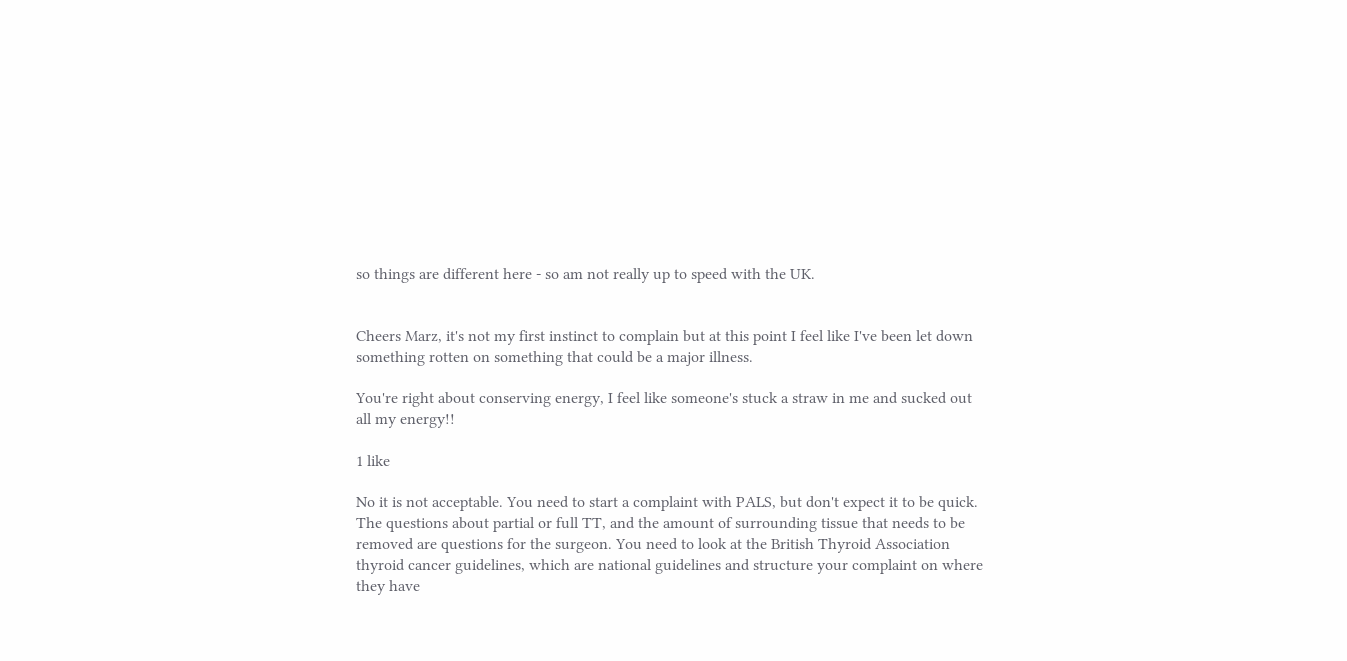so things are different here - so am not really up to speed with the UK.


Cheers Marz, it's not my first instinct to complain but at this point I feel like I've been let down something rotten on something that could be a major illness.

You're right about conserving energy, I feel like someone's stuck a straw in me and sucked out all my energy!!

1 like

No it is not acceptable. You need to start a complaint with PALS, but don't expect it to be quick. The questions about partial or full TT, and the amount of surrounding tissue that needs to be removed are questions for the surgeon. You need to look at the British Thyroid Association thyroid cancer guidelines, which are national guidelines and structure your complaint on where they have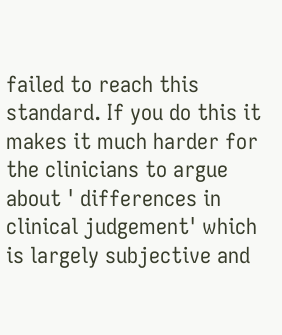failed to reach this standard. If you do this it makes it much harder for the clinicians to argue about ' differences in clinical judgement' which is largely subjective and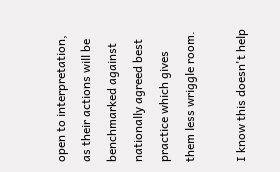open to interpretation, as their actions will be benchmarked against nationally agreed best practice which gives them less wriggle room.

I know this doesn't help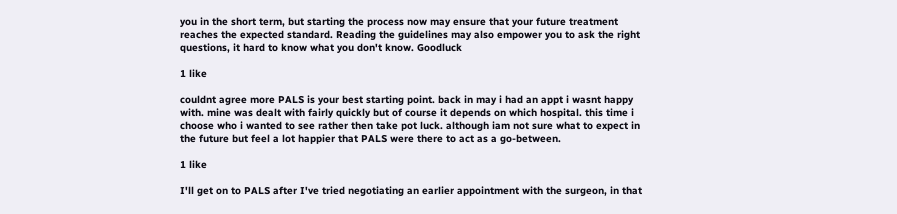you in the short term, but starting the process now may ensure that your future treatment reaches the expected standard. Reading the guidelines may also empower you to ask the right questions, it hard to know what you don't know. Goodluck

1 like

couldnt agree more PALS is your best starting point. back in may i had an appt i wasnt happy with. mine was dealt with fairly quickly but of course it depends on which hospital. this time i choose who i wanted to see rather then take pot luck. although iam not sure what to expect in the future but feel a lot happier that PALS were there to act as a go-between.

1 like

I'll get on to PALS after I've tried negotiating an earlier appointment with the surgeon, in that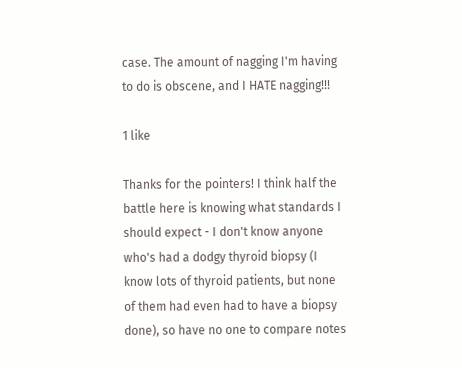case. The amount of nagging I'm having to do is obscene, and I HATE nagging!!!

1 like

Thanks for the pointers! I think half the battle here is knowing what standards I should expect - I don't know anyone who's had a dodgy thyroid biopsy (I know lots of thyroid patients, but none of them had even had to have a biopsy done), so have no one to compare notes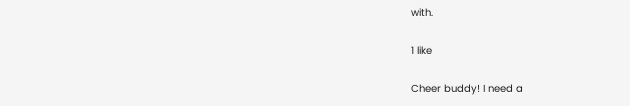with.

1 like

Cheer buddy! I need a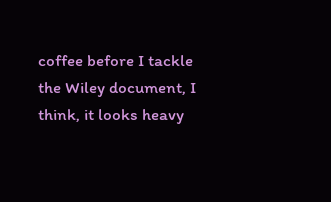coffee before I tackle the Wiley document, I think, it looks heavy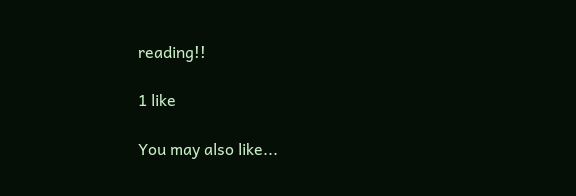reading!!

1 like

You may also like...